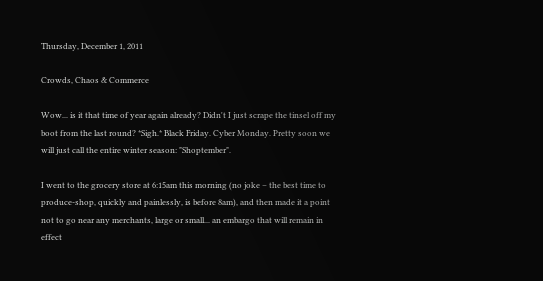Thursday, December 1, 2011

Crowds, Chaos & Commerce

Wow... is it that time of year again already? Didn't I just scrape the tinsel off my boot from the last round? *Sigh.* Black Friday. Cyber Monday. Pretty soon we will just call the entire winter season: "Shoptember".

I went to the grocery store at 6:15am this morning (no joke – the best time to produce-shop, quickly and painlessly, is before 8am), and then made it a point not to go near any merchants, large or small... an embargo that will remain in effect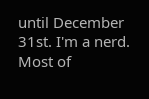until December 31st. I'm a nerd. Most of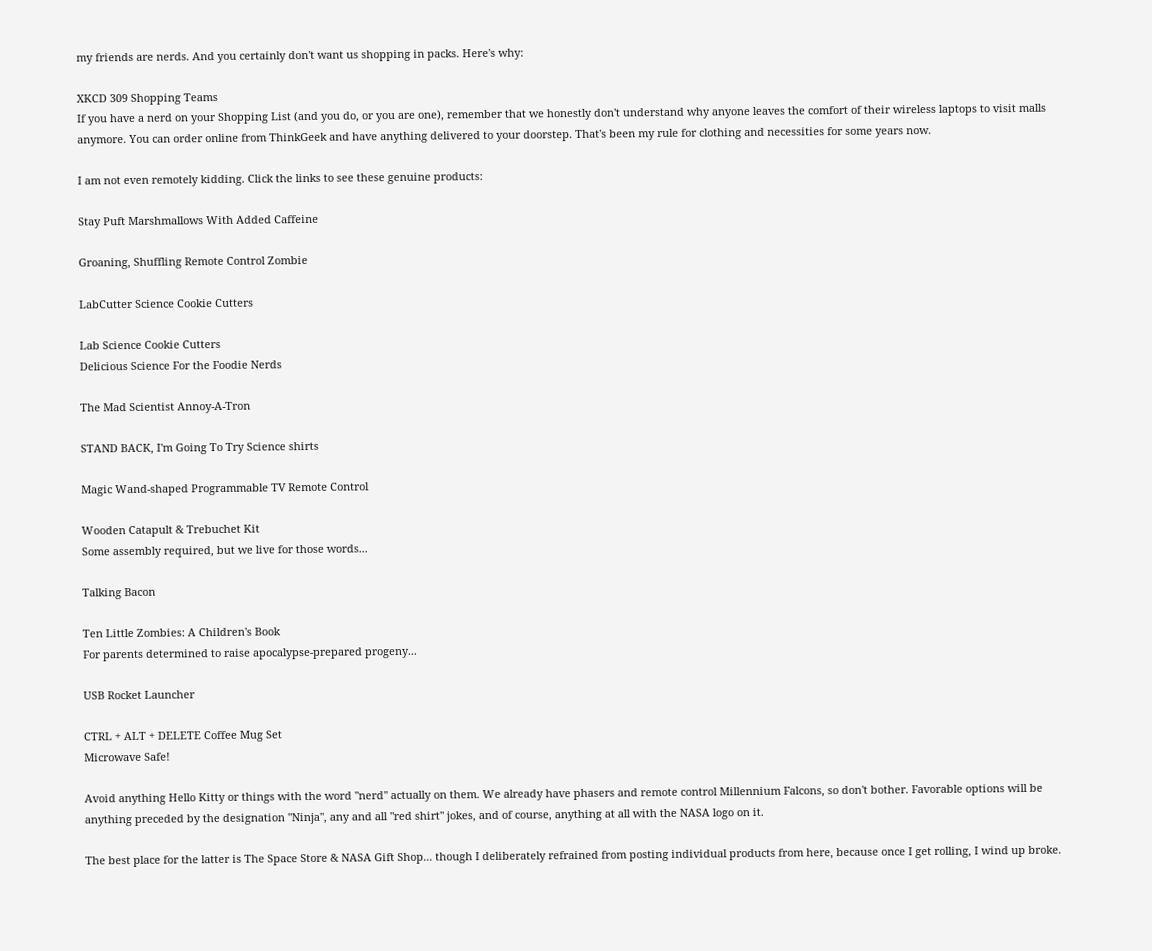my friends are nerds. And you certainly don't want us shopping in packs. Here's why:

XKCD 309 Shopping Teams
If you have a nerd on your Shopping List (and you do, or you are one), remember that we honestly don't understand why anyone leaves the comfort of their wireless laptops to visit malls anymore. You can order online from ThinkGeek and have anything delivered to your doorstep. That's been my rule for clothing and necessities for some years now.

I am not even remotely kidding. Click the links to see these genuine products:

Stay Puft Marshmallows With Added Caffeine

Groaning, Shuffling Remote Control Zombie

LabCutter Science Cookie Cutters

Lab Science Cookie Cutters
Delicious Science For the Foodie Nerds

The Mad Scientist Annoy-A-Tron

STAND BACK, I'm Going To Try Science shirts

Magic Wand-shaped Programmable TV Remote Control

Wooden Catapult & Trebuchet Kit
Some assembly required, but we live for those words...

Talking Bacon

Ten Little Zombies: A Children's Book
For parents determined to raise apocalypse-prepared progeny...

USB Rocket Launcher

CTRL + ALT + DELETE Coffee Mug Set
Microwave Safe!

Avoid anything Hello Kitty or things with the word "nerd" actually on them. We already have phasers and remote control Millennium Falcons, so don't bother. Favorable options will be anything preceded by the designation "Ninja", any and all "red shirt" jokes, and of course, anything at all with the NASA logo on it.

The best place for the latter is The Space Store & NASA Gift Shop... though I deliberately refrained from posting individual products from here, because once I get rolling, I wind up broke.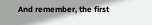And remember, the first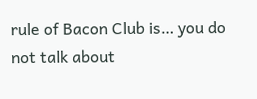rule of Bacon Club is… you do not talk about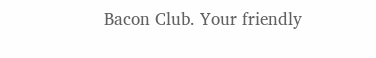Bacon Club. Your friendly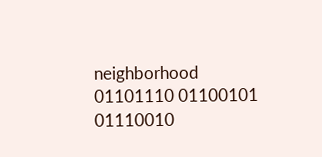neighborhood 01101110 01100101 01110010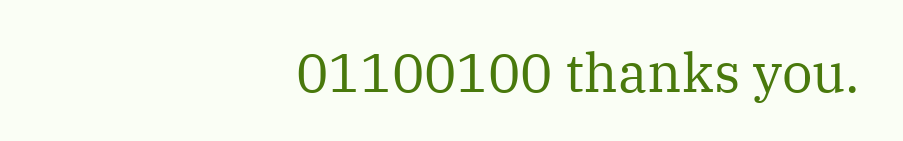01100100 thanks you.